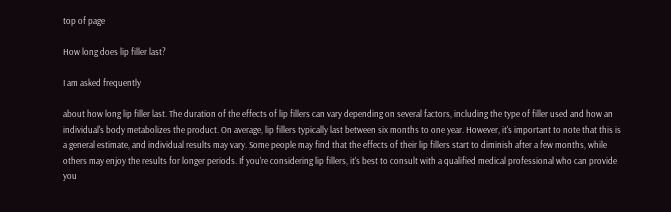top of page

How long does lip filler last?

I am asked frequently

about how long lip filler last. The duration of the effects of lip fillers can vary depending on several factors, including the type of filler used and how an individual's body metabolizes the product. On average, lip fillers typically last between six months to one year. However, it's important to note that this is a general estimate, and individual results may vary. Some people may find that the effects of their lip fillers start to diminish after a few months, while others may enjoy the results for longer periods. If you're considering lip fillers, it's best to consult with a qualified medical professional who can provide you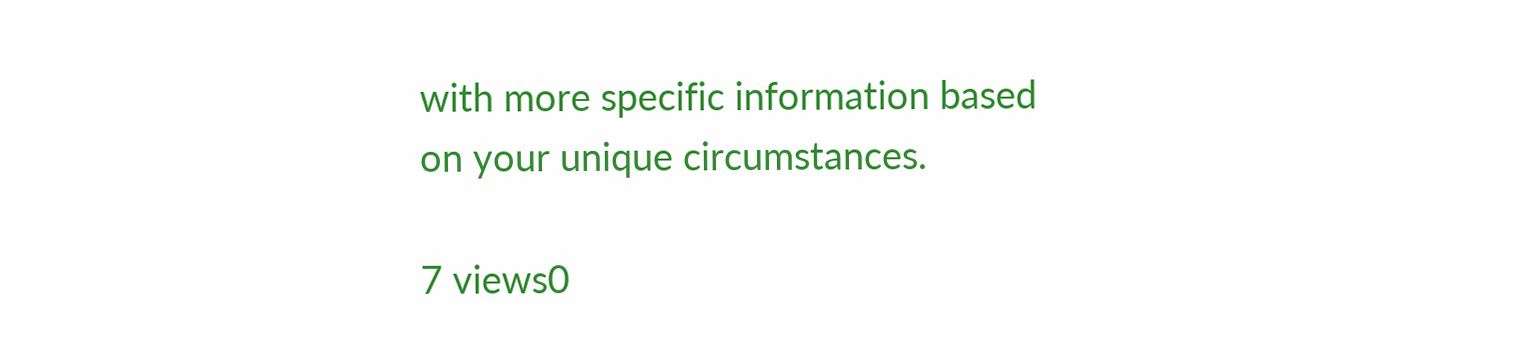with more specific information based on your unique circumstances.

7 views0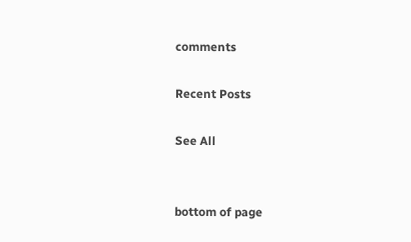comments

Recent Posts

See All


bottom of page